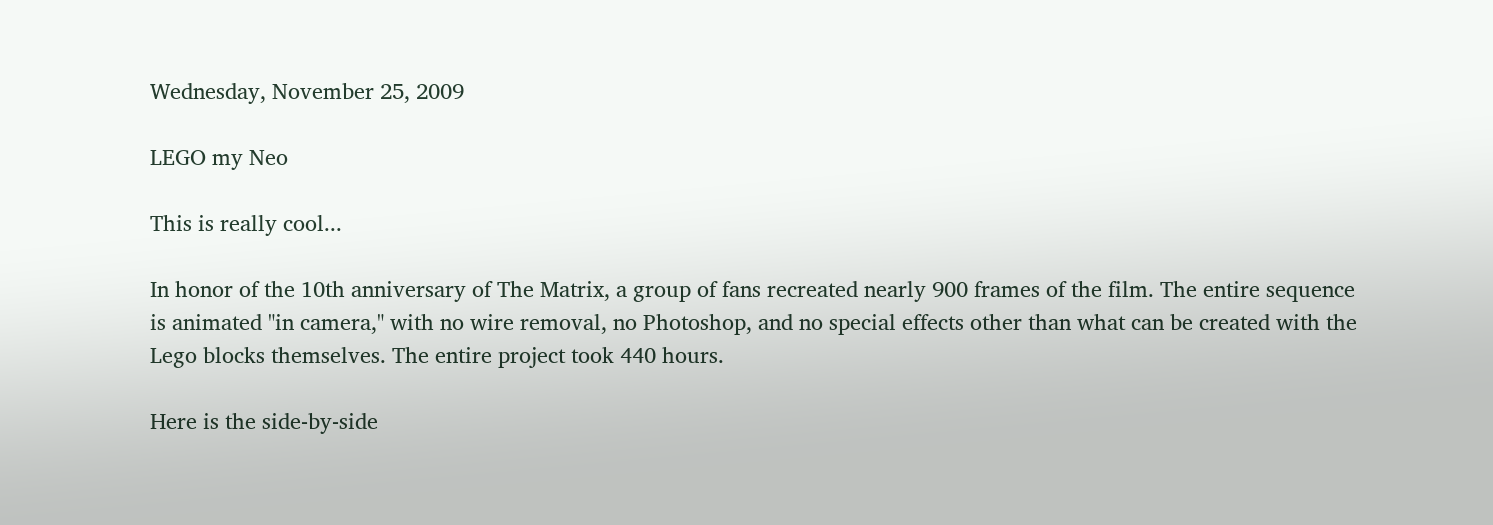Wednesday, November 25, 2009

LEGO my Neo

This is really cool...

In honor of the 10th anniversary of The Matrix, a group of fans recreated nearly 900 frames of the film. The entire sequence is animated "in camera," with no wire removal, no Photoshop, and no special effects other than what can be created with the Lego blocks themselves. The entire project took 440 hours.

Here is the side-by-side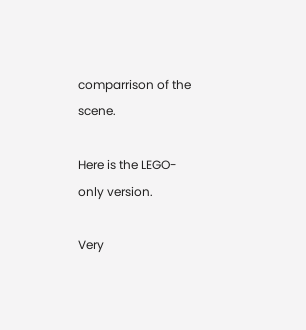comparrison of the scene.

Here is the LEGO-only version.

Very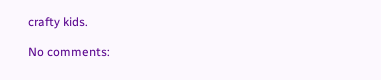crafty kids.

No comments: